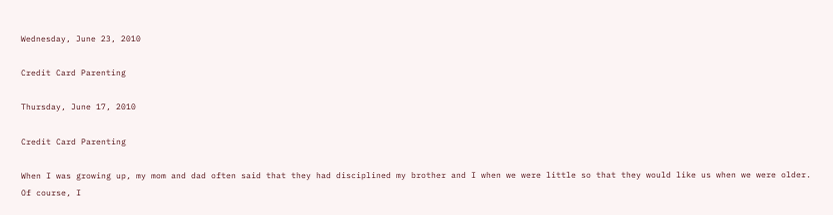Wednesday, June 23, 2010

Credit Card Parenting

Thursday, June 17, 2010

Credit Card Parenting

When I was growing up, my mom and dad often said that they had disciplined my brother and I when we were little so that they would like us when we were older.  Of course, I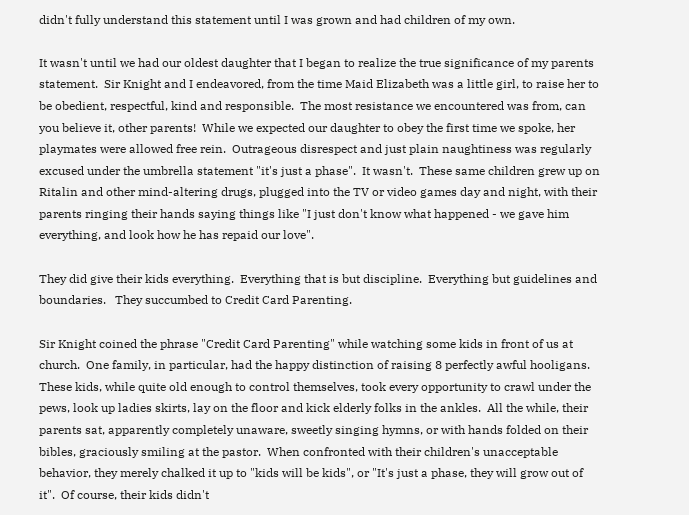didn't fully understand this statement until I was grown and had children of my own.

It wasn't until we had our oldest daughter that I began to realize the true significance of my parents statement.  Sir Knight and I endeavored, from the time Maid Elizabeth was a little girl, to raise her to be obedient, respectful, kind and responsible.  The most resistance we encountered was from, can you believe it, other parents!  While we expected our daughter to obey the first time we spoke, her playmates were allowed free rein.  Outrageous disrespect and just plain naughtiness was regularly excused under the umbrella statement "it's just a phase".  It wasn't.  These same children grew up on Ritalin and other mind-altering drugs, plugged into the TV or video games day and night, with their parents ringing their hands saying things like "I just don't know what happened - we gave him everything, and look how he has repaid our love".

They did give their kids everything.  Everything that is but discipline.  Everything but guidelines and boundaries.   They succumbed to Credit Card Parenting.

Sir Knight coined the phrase "Credit Card Parenting" while watching some kids in front of us at church.  One family, in particular, had the happy distinction of raising 8 perfectly awful hooligans.  These kids, while quite old enough to control themselves, took every opportunity to crawl under the pews, look up ladies skirts, lay on the floor and kick elderly folks in the ankles.  All the while, their parents sat, apparently completely unaware, sweetly singing hymns, or with hands folded on their bibles, graciously smiling at the pastor.  When confronted with their children's unacceptable behavior, they merely chalked it up to "kids will be kids", or "It's just a phase, they will grow out of it".  Of course, their kids didn't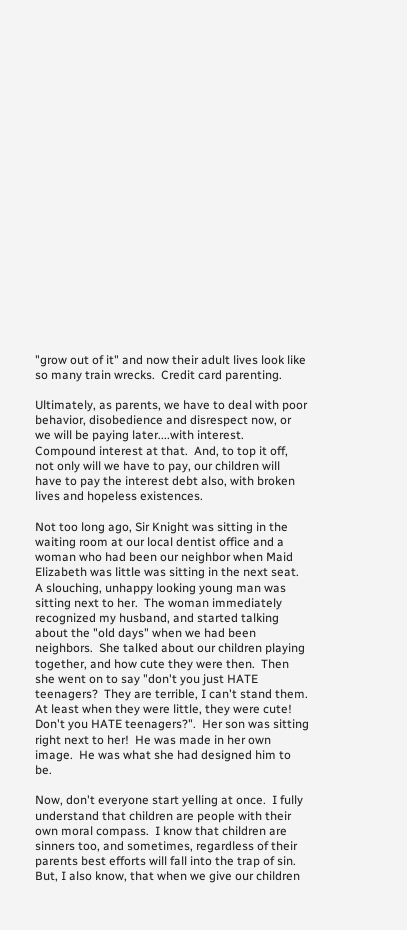"grow out of it" and now their adult lives look like so many train wrecks.  Credit card parenting.

Ultimately, as parents, we have to deal with poor behavior, disobedience and disrespect now, or we will be paying later....with interest.  Compound interest at that.  And, to top it off, not only will we have to pay, our children will have to pay the interest debt also, with broken lives and hopeless existences.

Not too long ago, Sir Knight was sitting in the waiting room at our local dentist office and a woman who had been our neighbor when Maid Elizabeth was little was sitting in the next seat.  A slouching, unhappy looking young man was sitting next to her.  The woman immediately recognized my husband, and started talking about the "old days" when we had been neighbors.  She talked about our children playing together, and how cute they were then.  Then she went on to say "don't you just HATE teenagers?  They are terrible, I can't stand them.  At least when they were little, they were cute!  Don't you HATE teenagers?".  Her son was sitting right next to her!  He was made in her own image.  He was what she had designed him to be.

Now, don't everyone start yelling at once.  I fully understand that children are people with their own moral compass.  I know that children are sinners too, and sometimes, regardless of their parents best efforts will fall into the trap of sin.  But, I also know, that when we give our children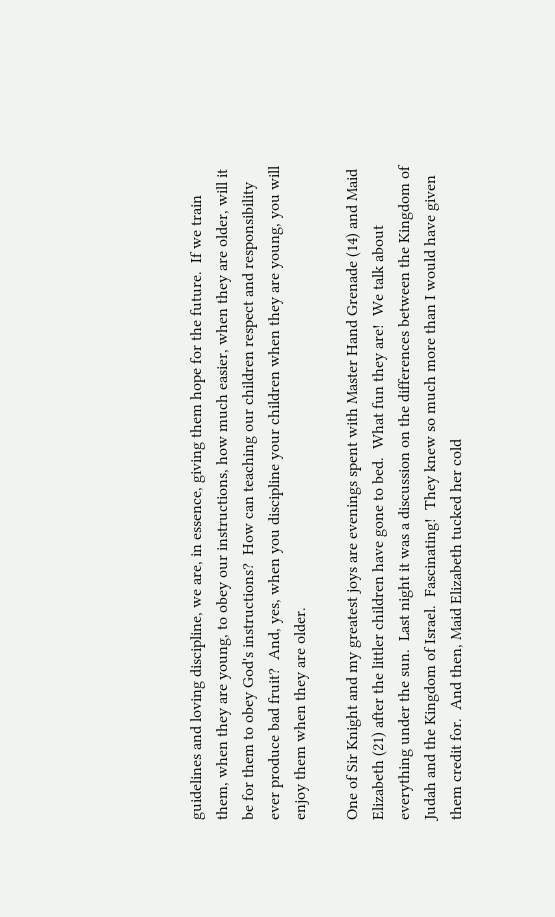guidelines and loving discipline, we are, in essence, giving them hope for the future.  If we train them, when they are young, to obey our instructions, how much easier, when they are older, will it be for them to obey God's instructions?  How can teaching our children respect and responsibility ever produce bad fruit?  And, yes, when you discipline your children when they are young, you will enjoy them when they are older.

One of Sir Knight and my greatest joys are evenings spent with Master Hand Grenade (14) and Maid Elizabeth (21) after the littler children have gone to bed.  What fun they are!  We talk about everything under the sun.  Last night it was a discussion on the differences between the Kingdom of Judah and the Kingdom of Israel.  Fascinating!  They knew so much more than I would have given them credit for.  And then, Maid Elizabeth tucked her cold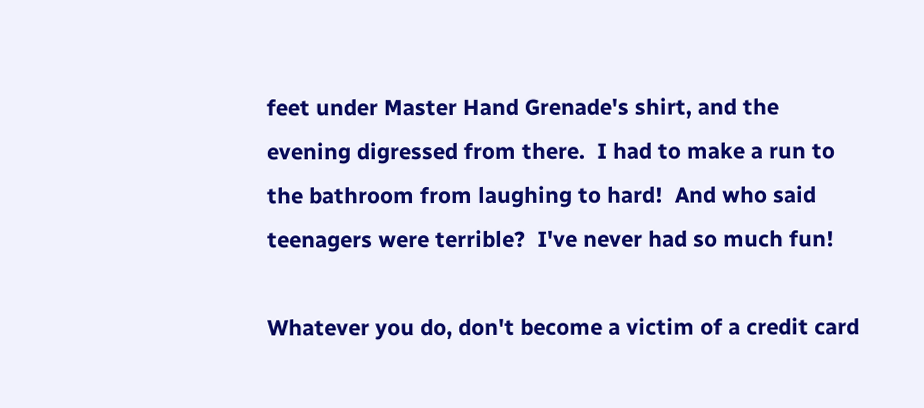feet under Master Hand Grenade's shirt, and the evening digressed from there.  I had to make a run to the bathroom from laughing to hard!  And who said teenagers were terrible?  I've never had so much fun!

Whatever you do, don't become a victim of a credit card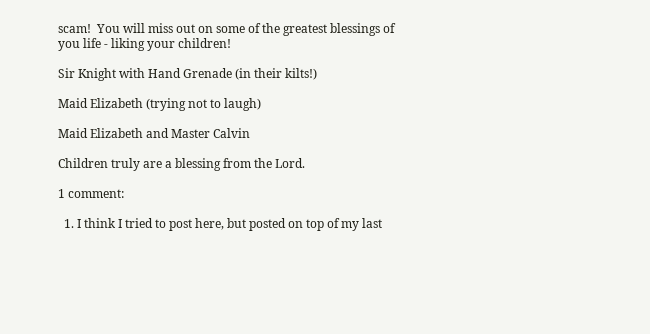scam!  You will miss out on some of the greatest blessings of you life - liking your children!

Sir Knight with Hand Grenade (in their kilts!)

Maid Elizabeth (trying not to laugh)

Maid Elizabeth and Master Calvin

Children truly are a blessing from the Lord.

1 comment:

  1. I think I tried to post here, but posted on top of my last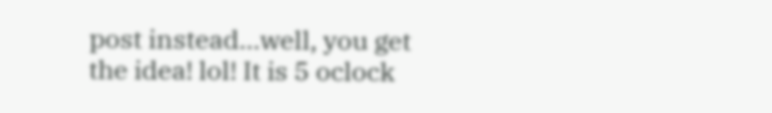post instead...well, you get the idea! lol! It is 5 oclock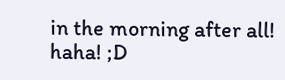in the morning after all! haha! ;D